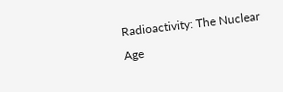Radioactivity: The Nuclear Age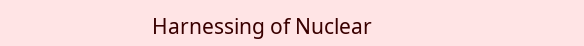Harnessing of Nuclear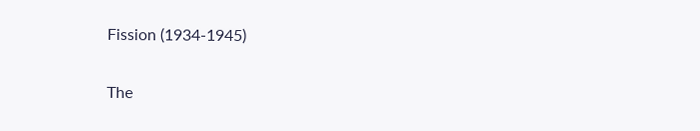Fission (1934-1945)

The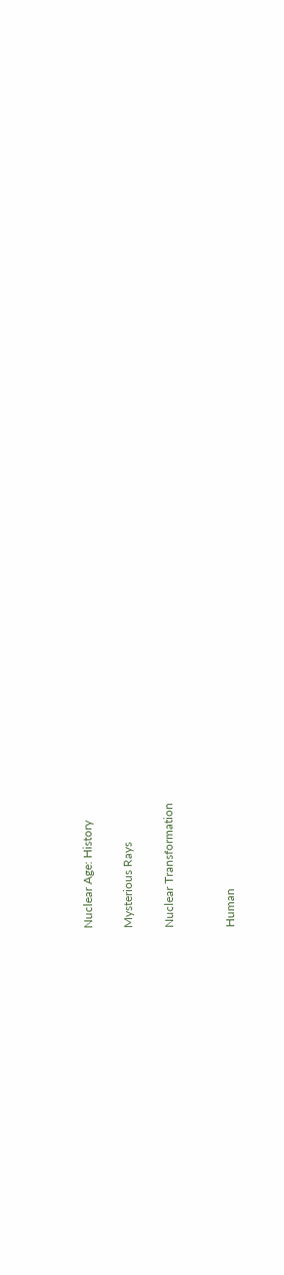Nuclear Age: History

Mysterious Rays

Nuclear Transformation


Human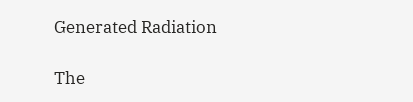Generated Radiation

The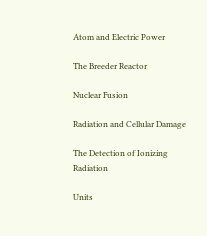Atom and Electric Power

The Breeder Reactor

Nuclear Fusion

Radiation and Cellular Damage

The Detection of Ionizing Radiation

Units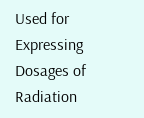Used for Expressing Dosages of Radiation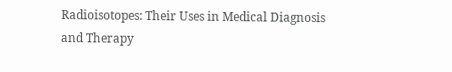Radioisotopes: Their Uses in Medical Diagnosis and Therapy